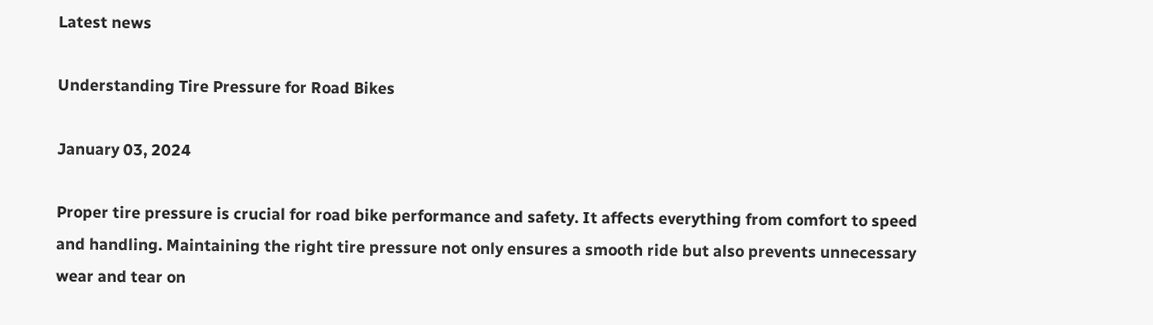Latest news

Understanding Tire Pressure for Road Bikes

January 03, 2024

Proper tire pressure is crucial for road bike performance and safety. It affects everything from comfort to speed and handling. Maintaining the right tire pressure not only ensures a smooth ride but also prevents unnecessary wear and tear on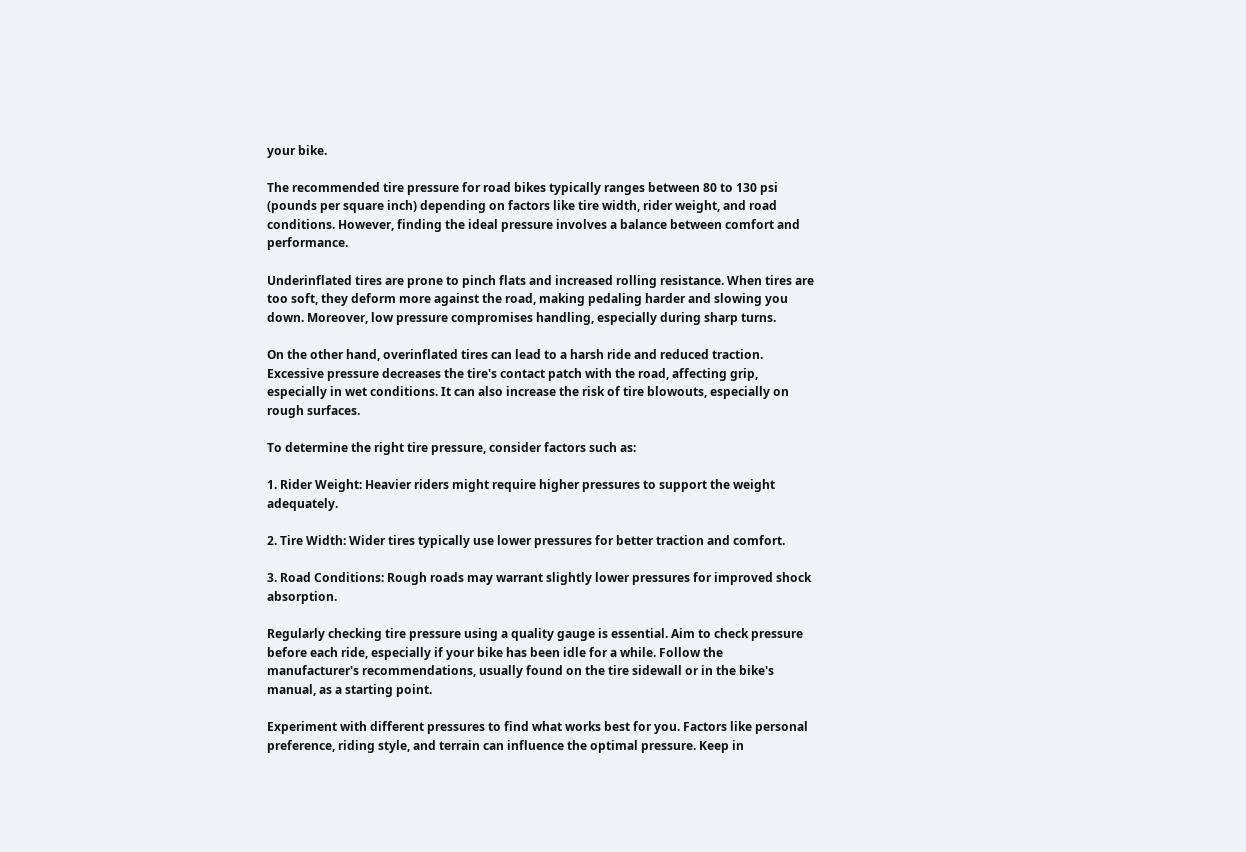your bike.

The recommended tire pressure for road bikes typically ranges between 80 to 130 psi (pounds per square inch) depending on factors like tire width, rider weight, and road conditions. However, finding the ideal pressure involves a balance between comfort and performance.

Underinflated tires are prone to pinch flats and increased rolling resistance. When tires are too soft, they deform more against the road, making pedaling harder and slowing you down. Moreover, low pressure compromises handling, especially during sharp turns.

On the other hand, overinflated tires can lead to a harsh ride and reduced traction. Excessive pressure decreases the tire's contact patch with the road, affecting grip, especially in wet conditions. It can also increase the risk of tire blowouts, especially on rough surfaces.

To determine the right tire pressure, consider factors such as:

1. Rider Weight: Heavier riders might require higher pressures to support the weight adequately.

2. Tire Width: Wider tires typically use lower pressures for better traction and comfort.

3. Road Conditions: Rough roads may warrant slightly lower pressures for improved shock absorption.

Regularly checking tire pressure using a quality gauge is essential. Aim to check pressure before each ride, especially if your bike has been idle for a while. Follow the manufacturer's recommendations, usually found on the tire sidewall or in the bike's manual, as a starting point.

Experiment with different pressures to find what works best for you. Factors like personal preference, riding style, and terrain can influence the optimal pressure. Keep in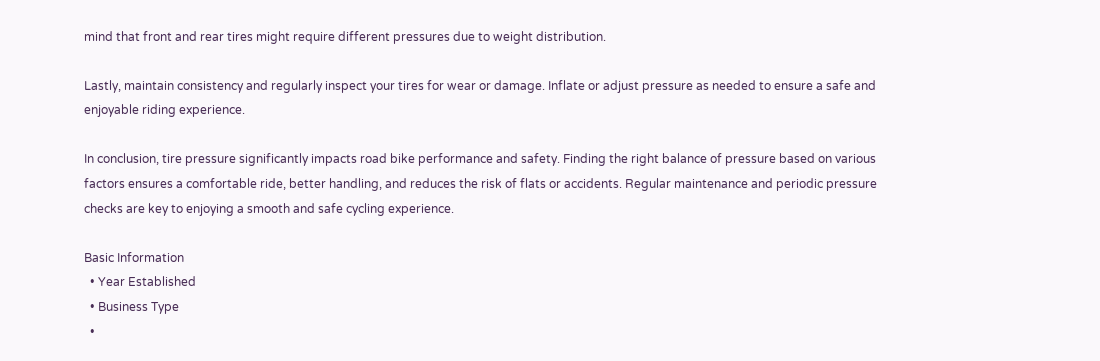mind that front and rear tires might require different pressures due to weight distribution.

Lastly, maintain consistency and regularly inspect your tires for wear or damage. Inflate or adjust pressure as needed to ensure a safe and enjoyable riding experience.

In conclusion, tire pressure significantly impacts road bike performance and safety. Finding the right balance of pressure based on various factors ensures a comfortable ride, better handling, and reduces the risk of flats or accidents. Regular maintenance and periodic pressure checks are key to enjoying a smooth and safe cycling experience.

Basic Information
  • Year Established
  • Business Type
  •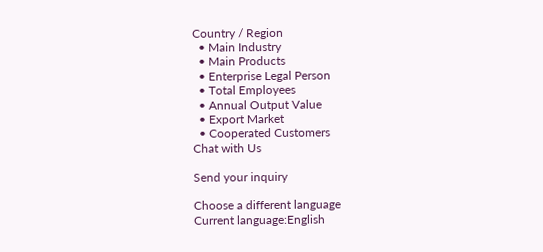Country / Region
  • Main Industry
  • Main Products
  • Enterprise Legal Person
  • Total Employees
  • Annual Output Value
  • Export Market
  • Cooperated Customers
Chat with Us

Send your inquiry

Choose a different language
Current language:English